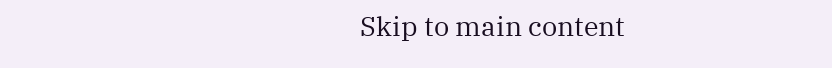Skip to main content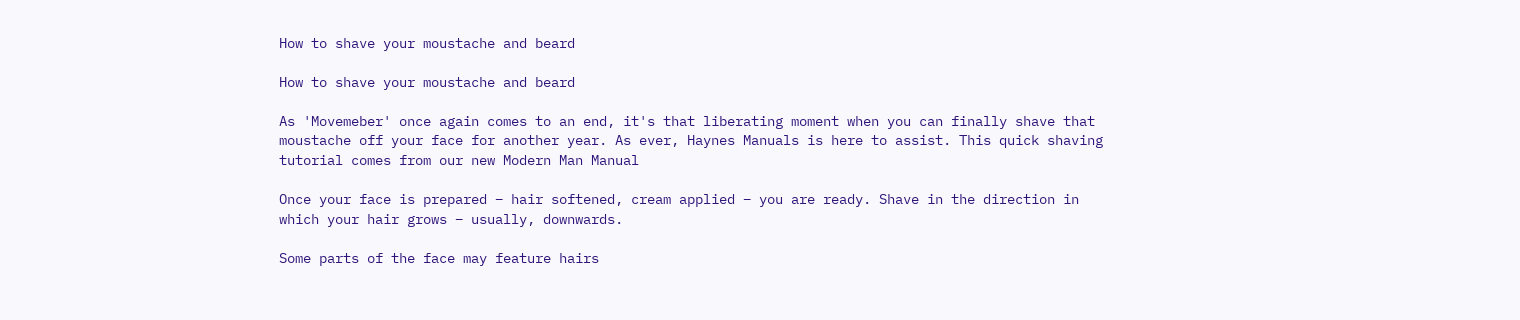How to shave your moustache and beard

How to shave your moustache and beard

As 'Movemeber' once again comes to an end, it's that liberating moment when you can finally shave that moustache off your face for another year. As ever, Haynes Manuals is here to assist. This quick shaving tutorial comes from our new Modern Man Manual

Once your face is prepared – hair softened, cream applied – you are ready. Shave in the direction in which your hair grows – usually, downwards.

Some parts of the face may feature hairs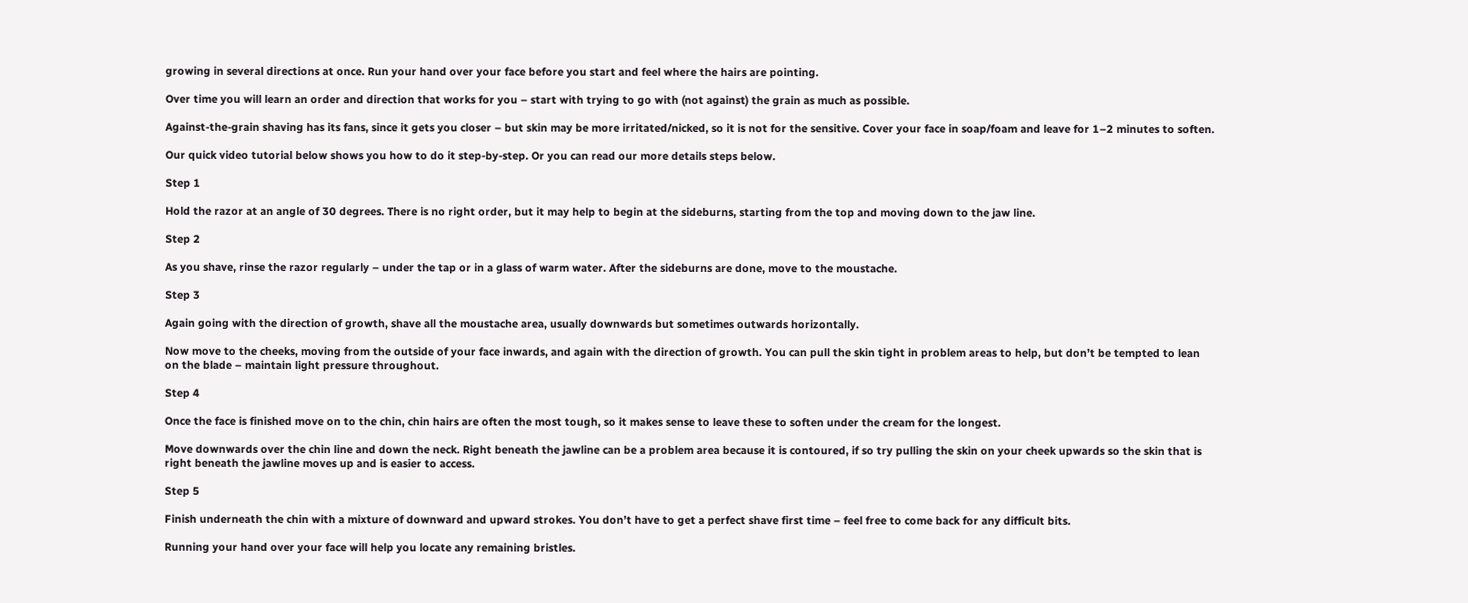growing in several directions at once. Run your hand over your face before you start and feel where the hairs are pointing.

Over time you will learn an order and direction that works for you – start with trying to go with (not against) the grain as much as possible.

Against-the-grain shaving has its fans, since it gets you closer – but skin may be more irritated/nicked, so it is not for the sensitive. Cover your face in soap/foam and leave for 1–2 minutes to soften.

Our quick video tutorial below shows you how to do it step-by-step. Or you can read our more details steps below.

Step 1

Hold the razor at an angle of 30 degrees. There is no right order, but it may help to begin at the sideburns, starting from the top and moving down to the jaw line.

Step 2

As you shave, rinse the razor regularly – under the tap or in a glass of warm water. After the sideburns are done, move to the moustache.

Step 3

Again going with the direction of growth, shave all the moustache area, usually downwards but sometimes outwards horizontally.

Now move to the cheeks, moving from the outside of your face inwards, and again with the direction of growth. You can pull the skin tight in problem areas to help, but don’t be tempted to lean on the blade – maintain light pressure throughout.

Step 4

Once the face is finished move on to the chin, chin hairs are often the most tough, so it makes sense to leave these to soften under the cream for the longest.

Move downwards over the chin line and down the neck. Right beneath the jawline can be a problem area because it is contoured, if so try pulling the skin on your cheek upwards so the skin that is right beneath the jawline moves up and is easier to access.

Step 5

Finish underneath the chin with a mixture of downward and upward strokes. You don’t have to get a perfect shave first time – feel free to come back for any difficult bits.

Running your hand over your face will help you locate any remaining bristles.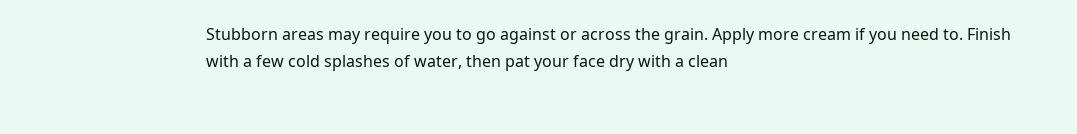Stubborn areas may require you to go against or across the grain. Apply more cream if you need to. Finish with a few cold splashes of water, then pat your face dry with a clean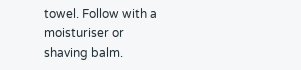towel. Follow with a moisturiser or shaving balm.